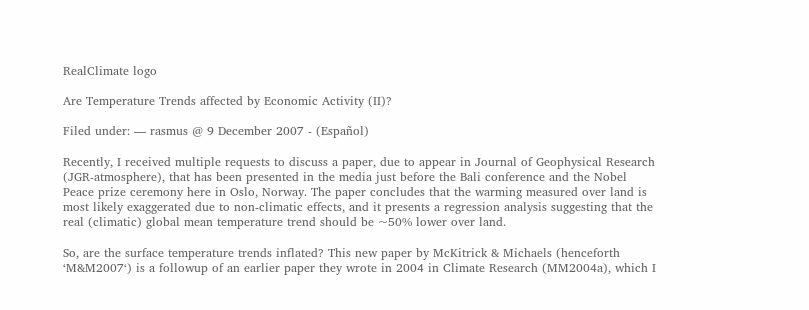RealClimate logo

Are Temperature Trends affected by Economic Activity (II)?

Filed under: — rasmus @ 9 December 2007 - (Español)

Recently, I received multiple requests to discuss a paper, due to appear in Journal of Geophysical Research (JGR-atmosphere), that has been presented in the media just before the Bali conference and the Nobel Peace prize ceremony here in Oslo, Norway. The paper concludes that the warming measured over land is most likely exaggerated due to non-climatic effects, and it presents a regression analysis suggesting that the real (climatic) global mean temperature trend should be ~50% lower over land.

So, are the surface temperature trends inflated? This new paper by McKitrick & Michaels (henceforth ‘M&M2007‘) is a followup of an earlier paper they wrote in 2004 in Climate Research (MM2004a), which I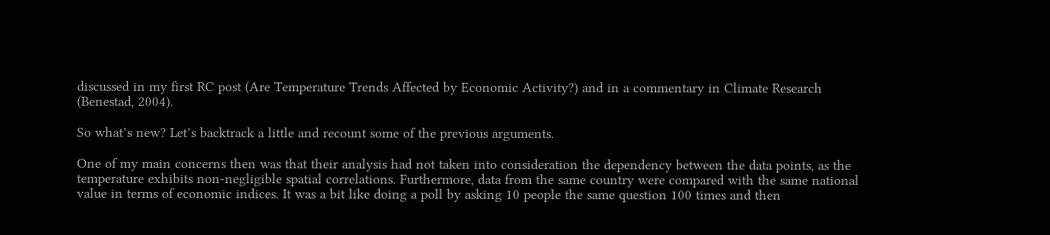discussed in my first RC post (Are Temperature Trends Affected by Economic Activity?) and in a commentary in Climate Research (Benestad, 2004).

So what’s new? Let’s backtrack a little and recount some of the previous arguments.

One of my main concerns then was that their analysis had not taken into consideration the dependency between the data points, as the temperature exhibits non-negligible spatial correlations. Furthermore, data from the same country were compared with the same national value in terms of economic indices. It was a bit like doing a poll by asking 10 people the same question 100 times and then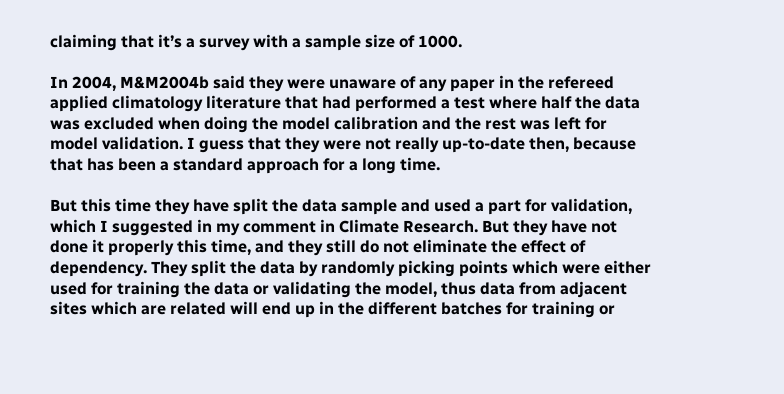claiming that it’s a survey with a sample size of 1000.

In 2004, M&M2004b said they were unaware of any paper in the refereed applied climatology literature that had performed a test where half the data was excluded when doing the model calibration and the rest was left for model validation. I guess that they were not really up-to-date then, because that has been a standard approach for a long time.

But this time they have split the data sample and used a part for validation, which I suggested in my comment in Climate Research. But they have not done it properly this time, and they still do not eliminate the effect of dependency. They split the data by randomly picking points which were either used for training the data or validating the model, thus data from adjacent sites which are related will end up in the different batches for training or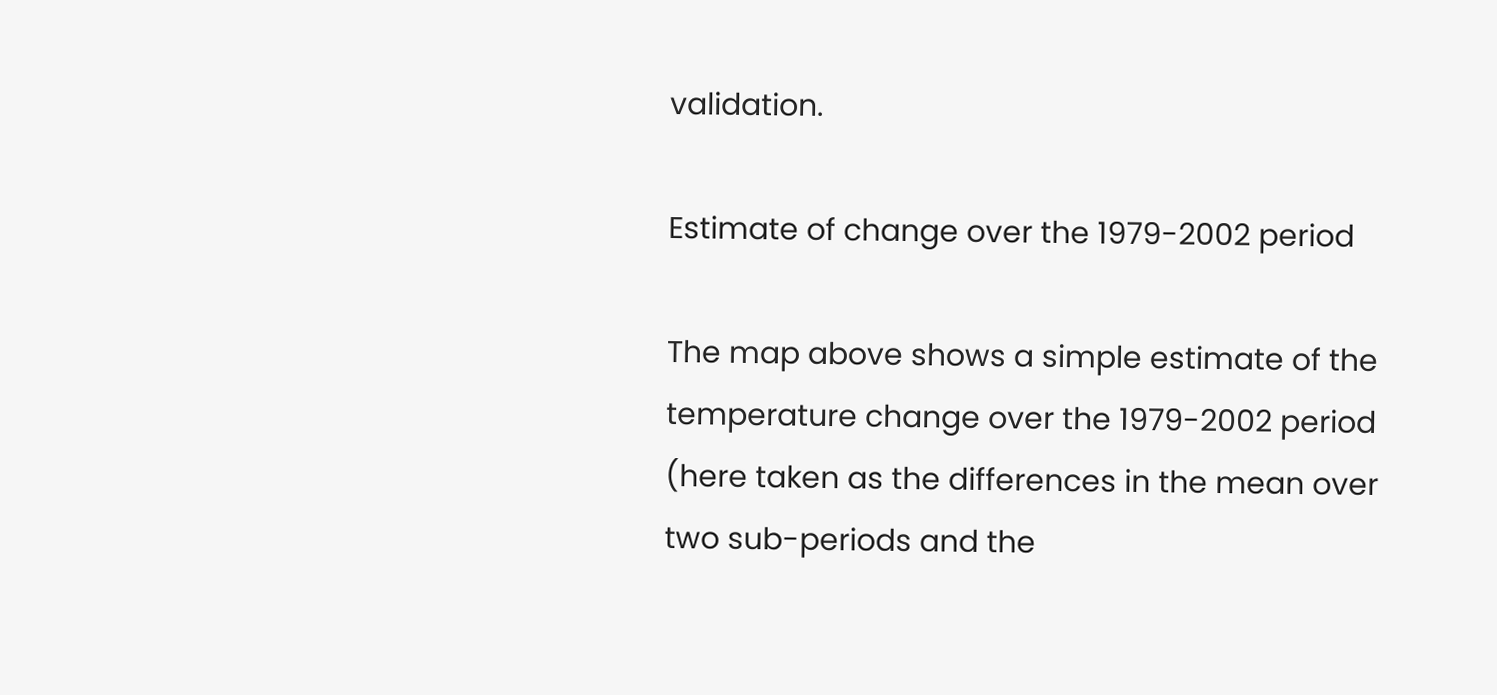validation.

Estimate of change over the 1979-2002 period

The map above shows a simple estimate of the temperature change over the 1979-2002 period (here taken as the differences in the mean over two sub-periods and the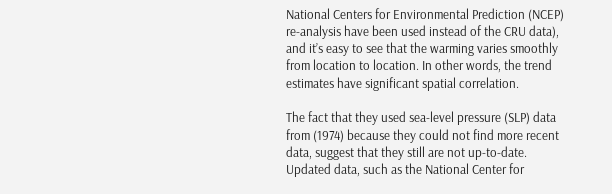National Centers for Environmental Prediction (NCEP) re-analysis have been used instead of the CRU data), and it’s easy to see that the warming varies smoothly from location to location. In other words, the trend estimates have significant spatial correlation.

The fact that they used sea-level pressure (SLP) data from (1974) because they could not find more recent data, suggest that they still are not up-to-date. Updated data, such as the National Center for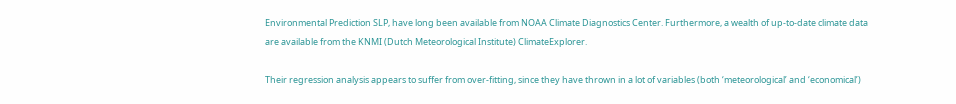Environmental Prediction SLP, have long been available from NOAA Climate Diagnostics Center. Furthermore, a wealth of up-to-date climate data are available from the KNMI (Dutch Meteorological Institute) ClimateExplorer.

Their regression analysis appears to suffer from over-fitting, since they have thrown in a lot of variables (both ‘meteorological’ and ‘economical’)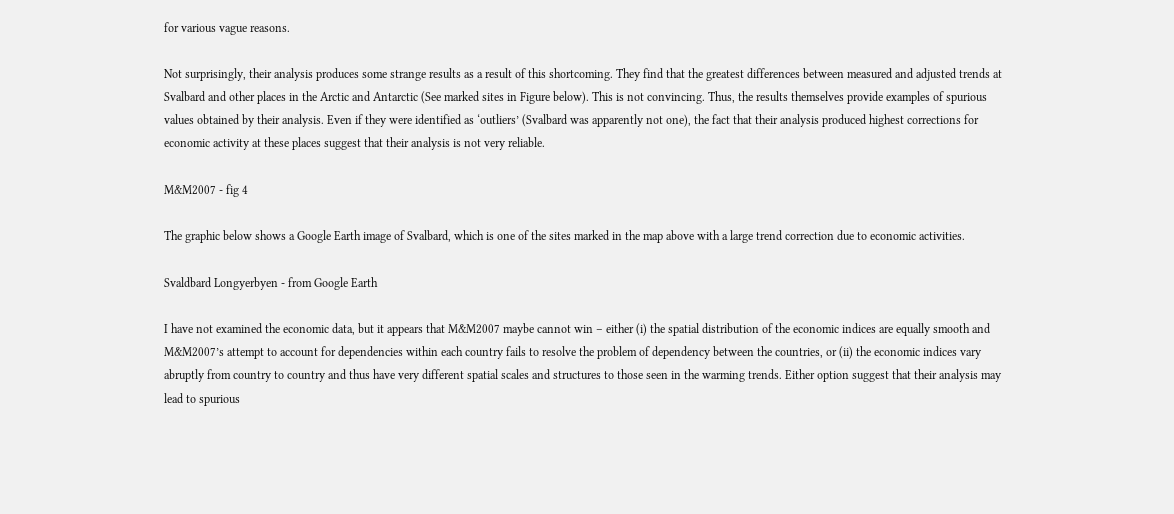for various vague reasons.

Not surprisingly, their analysis produces some strange results as a result of this shortcoming. They find that the greatest differences between measured and adjusted trends at Svalbard and other places in the Arctic and Antarctic (See marked sites in Figure below). This is not convincing. Thus, the results themselves provide examples of spurious values obtained by their analysis. Even if they were identified as ‘outliers’ (Svalbard was apparently not one), the fact that their analysis produced highest corrections for economic activity at these places suggest that their analysis is not very reliable.

M&M2007 - fig 4

The graphic below shows a Google Earth image of Svalbard, which is one of the sites marked in the map above with a large trend correction due to economic activities.

Svaldbard Longyerbyen - from Google Earth

I have not examined the economic data, but it appears that M&M2007 maybe cannot win – either (i) the spatial distribution of the economic indices are equally smooth and M&M2007’s attempt to account for dependencies within each country fails to resolve the problem of dependency between the countries, or (ii) the economic indices vary abruptly from country to country and thus have very different spatial scales and structures to those seen in the warming trends. Either option suggest that their analysis may lead to spurious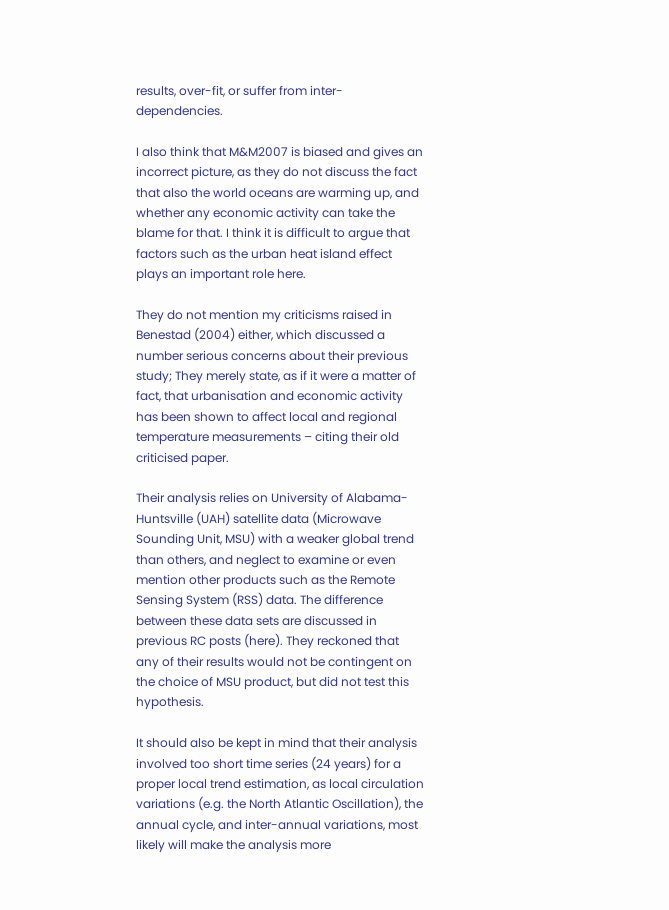results, over-fit, or suffer from inter-dependencies.

I also think that M&M2007 is biased and gives an incorrect picture, as they do not discuss the fact that also the world oceans are warming up, and whether any economic activity can take the blame for that. I think it is difficult to argue that factors such as the urban heat island effect plays an important role here.

They do not mention my criticisms raised in Benestad (2004) either, which discussed a number serious concerns about their previous study; They merely state, as if it were a matter of fact, that urbanisation and economic activity has been shown to affect local and regional temperature measurements – citing their old criticised paper.

Their analysis relies on University of Alabama-Huntsville (UAH) satellite data (Microwave Sounding Unit, MSU) with a weaker global trend than others, and neglect to examine or even mention other products such as the Remote Sensing System (RSS) data. The difference between these data sets are discussed in previous RC posts (here). They reckoned that any of their results would not be contingent on the choice of MSU product, but did not test this hypothesis.

It should also be kept in mind that their analysis involved too short time series (24 years) for a proper local trend estimation, as local circulation variations (e.g. the North Atlantic Oscillation), the annual cycle, and inter-annual variations, most likely will make the analysis more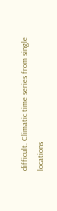difficult. Climatic time series from single locations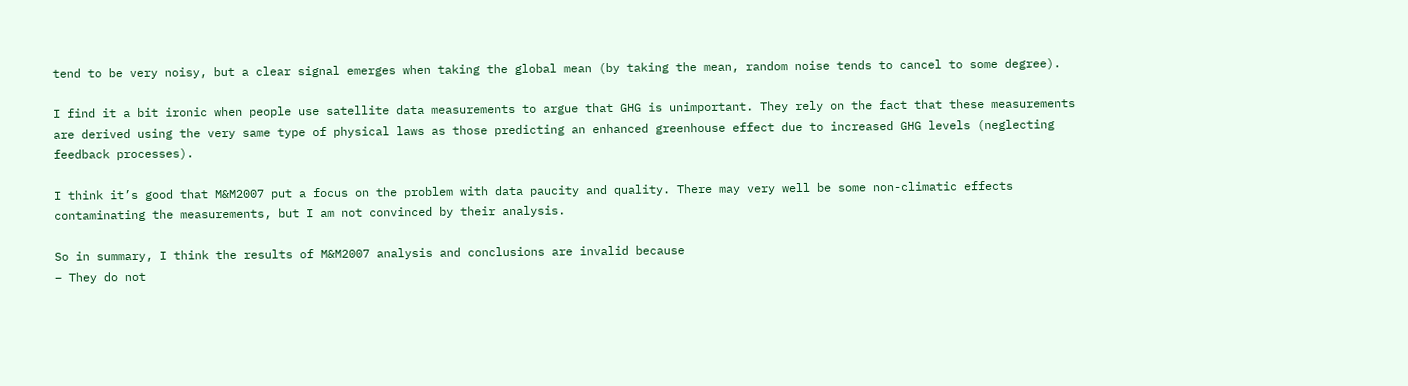tend to be very noisy, but a clear signal emerges when taking the global mean (by taking the mean, random noise tends to cancel to some degree).

I find it a bit ironic when people use satellite data measurements to argue that GHG is unimportant. They rely on the fact that these measurements are derived using the very same type of physical laws as those predicting an enhanced greenhouse effect due to increased GHG levels (neglecting feedback processes).

I think it’s good that M&M2007 put a focus on the problem with data paucity and quality. There may very well be some non-climatic effects contaminating the measurements, but I am not convinced by their analysis.

So in summary, I think the results of M&M2007 analysis and conclusions are invalid because
– They do not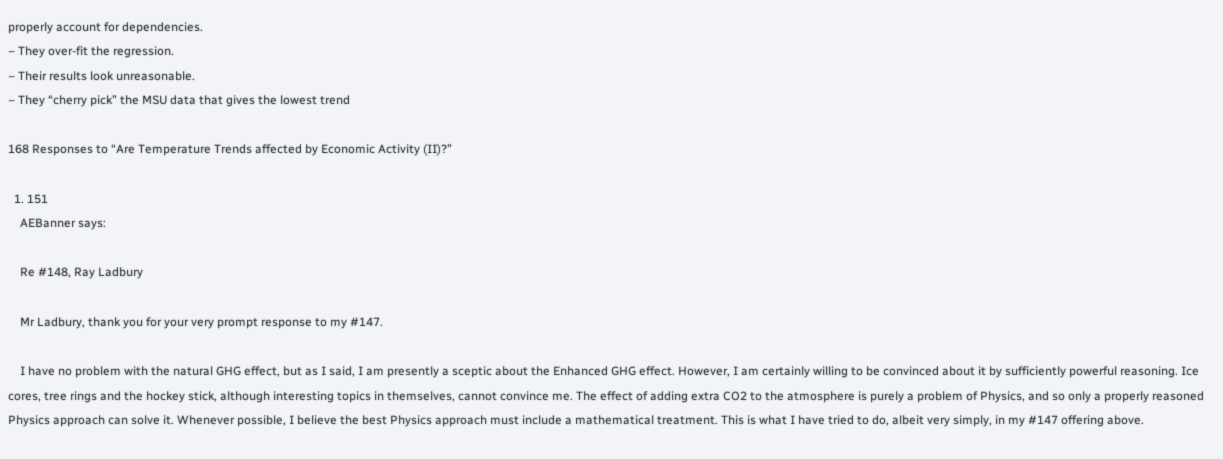properly account for dependencies.
– They over-fit the regression.
– Their results look unreasonable.
– They “cherry pick” the MSU data that gives the lowest trend

168 Responses to “Are Temperature Trends affected by Economic Activity (II)?”

  1. 151
    AEBanner says:

    Re #148, Ray Ladbury

    Mr Ladbury, thank you for your very prompt response to my #147.

    I have no problem with the natural GHG effect, but as I said, I am presently a sceptic about the Enhanced GHG effect. However, I am certainly willing to be convinced about it by sufficiently powerful reasoning. Ice cores, tree rings and the hockey stick, although interesting topics in themselves, cannot convince me. The effect of adding extra CO2 to the atmosphere is purely a problem of Physics, and so only a properly reasoned Physics approach can solve it. Whenever possible, I believe the best Physics approach must include a mathematical treatment. This is what I have tried to do, albeit very simply, in my #147 offering above.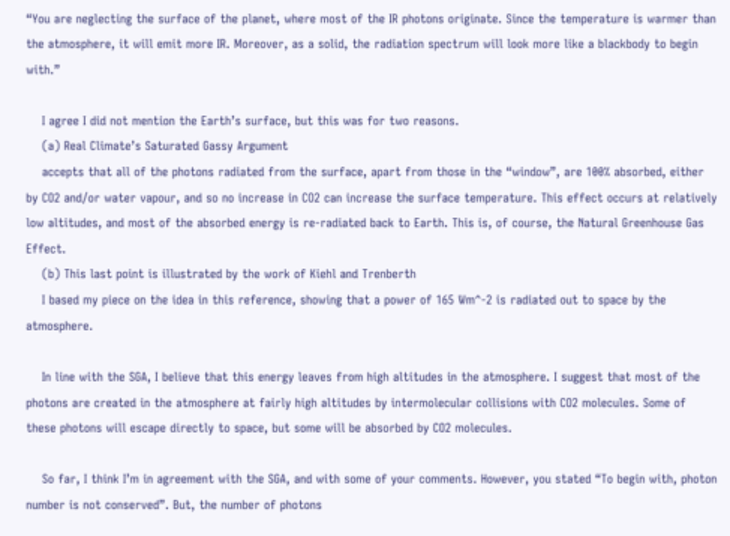“You are neglecting the surface of the planet, where most of the IR photons originate. Since the temperature is warmer than the atmosphere, it will emit more IR. Moreover, as a solid, the radiation spectrum will look more like a blackbody to begin with.”

    I agree I did not mention the Earth’s surface, but this was for two reasons.
    (a) Real Climate’s Saturated Gassy Argument
    accepts that all of the photons radiated from the surface, apart from those in the “window”, are 100% absorbed, either by CO2 and/or water vapour, and so no increase in CO2 can increase the surface temperature. This effect occurs at relatively low altitudes, and most of the absorbed energy is re-radiated back to Earth. This is, of course, the Natural Greenhouse Gas Effect.
    (b) This last point is illustrated by the work of Kiehl and Trenberth
    I based my piece on the idea in this reference, showing that a power of 165 Wm^-2 is radiated out to space by the atmosphere.

    In line with the SGA, I believe that this energy leaves from high altitudes in the atmosphere. I suggest that most of the photons are created in the atmosphere at fairly high altitudes by intermolecular collisions with CO2 molecules. Some of these photons will escape directly to space, but some will be absorbed by CO2 molecules.

    So far, I think I’m in agreement with the SGA, and with some of your comments. However, you stated “To begin with, photon number is not conserved”. But, the number of photons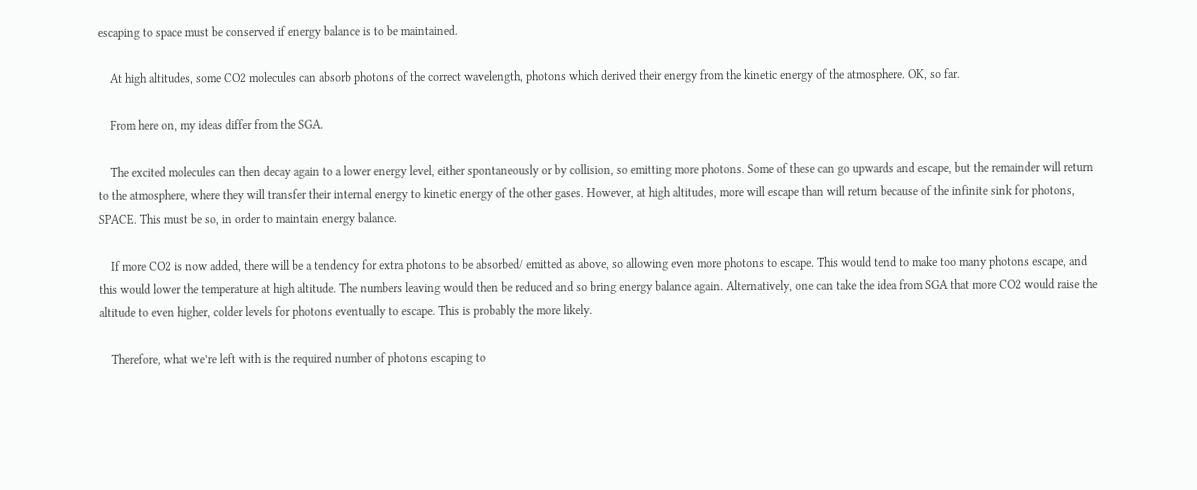escaping to space must be conserved if energy balance is to be maintained.

    At high altitudes, some CO2 molecules can absorb photons of the correct wavelength, photons which derived their energy from the kinetic energy of the atmosphere. OK, so far.

    From here on, my ideas differ from the SGA.

    The excited molecules can then decay again to a lower energy level, either spontaneously or by collision, so emitting more photons. Some of these can go upwards and escape, but the remainder will return to the atmosphere, where they will transfer their internal energy to kinetic energy of the other gases. However, at high altitudes, more will escape than will return because of the infinite sink for photons, SPACE. This must be so, in order to maintain energy balance.

    If more CO2 is now added, there will be a tendency for extra photons to be absorbed/ emitted as above, so allowing even more photons to escape. This would tend to make too many photons escape, and this would lower the temperature at high altitude. The numbers leaving would then be reduced and so bring energy balance again. Alternatively, one can take the idea from SGA that more CO2 would raise the altitude to even higher, colder levels for photons eventually to escape. This is probably the more likely.

    Therefore, what we’re left with is the required number of photons escaping to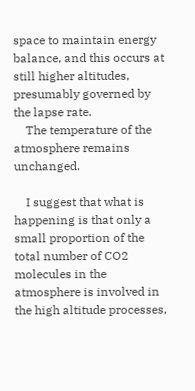space to maintain energy balance, and this occurs at still higher altitudes, presumably governed by the lapse rate.
    The temperature of the atmosphere remains unchanged.

    I suggest that what is happening is that only a small proportion of the total number of CO2 molecules in the atmosphere is involved in the high altitude processes,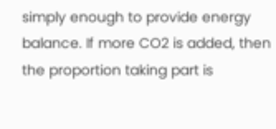simply enough to provide energy balance. If more CO2 is added, then the proportion taking part is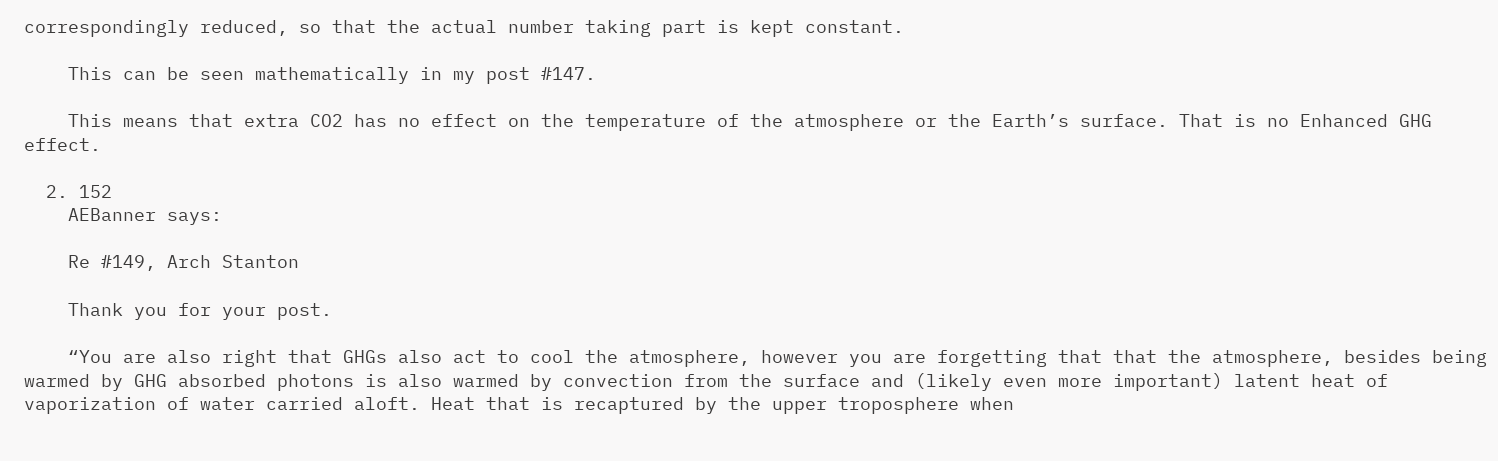correspondingly reduced, so that the actual number taking part is kept constant.

    This can be seen mathematically in my post #147.

    This means that extra CO2 has no effect on the temperature of the atmosphere or the Earth’s surface. That is no Enhanced GHG effect.

  2. 152
    AEBanner says:

    Re #149, Arch Stanton

    Thank you for your post.

    “You are also right that GHGs also act to cool the atmosphere, however you are forgetting that that the atmosphere, besides being warmed by GHG absorbed photons is also warmed by convection from the surface and (likely even more important) latent heat of vaporization of water carried aloft. Heat that is recaptured by the upper troposphere when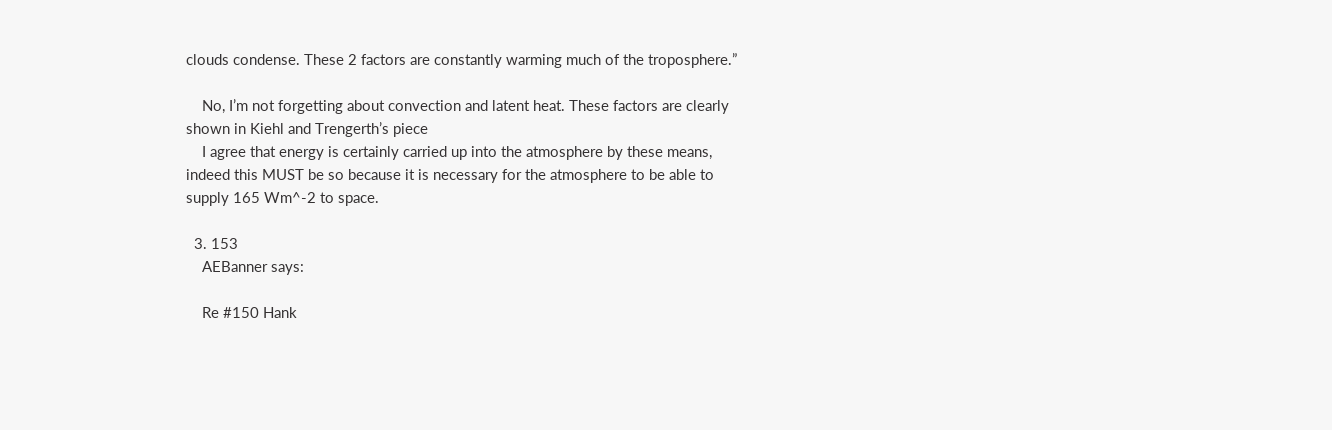clouds condense. These 2 factors are constantly warming much of the troposphere.”

    No, I’m not forgetting about convection and latent heat. These factors are clearly shown in Kiehl and Trengerth’s piece
    I agree that energy is certainly carried up into the atmosphere by these means, indeed this MUST be so because it is necessary for the atmosphere to be able to supply 165 Wm^-2 to space.

  3. 153
    AEBanner says:

    Re #150 Hank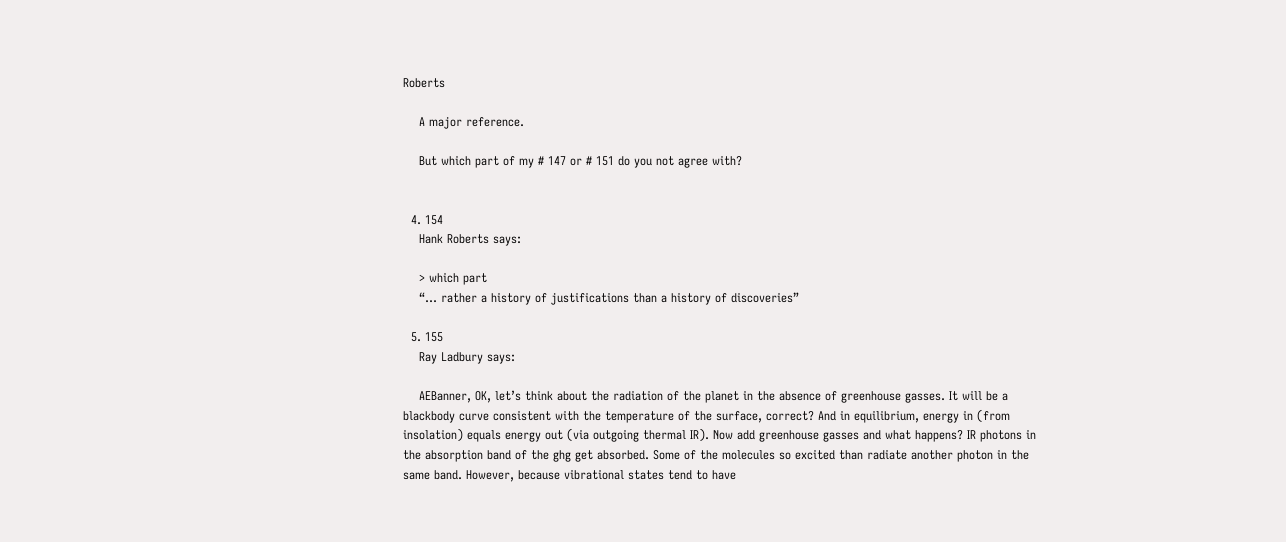Roberts

    A major reference.

    But which part of my # 147 or # 151 do you not agree with?


  4. 154
    Hank Roberts says:

    > which part
    “… rather a history of justifications than a history of discoveries”

  5. 155
    Ray Ladbury says:

    AEBanner, OK, let’s think about the radiation of the planet in the absence of greenhouse gasses. It will be a blackbody curve consistent with the temperature of the surface, correct? And in equilibrium, energy in (from insolation) equals energy out (via outgoing thermal IR). Now add greenhouse gasses and what happens? IR photons in the absorption band of the ghg get absorbed. Some of the molecules so excited than radiate another photon in the same band. However, because vibrational states tend to have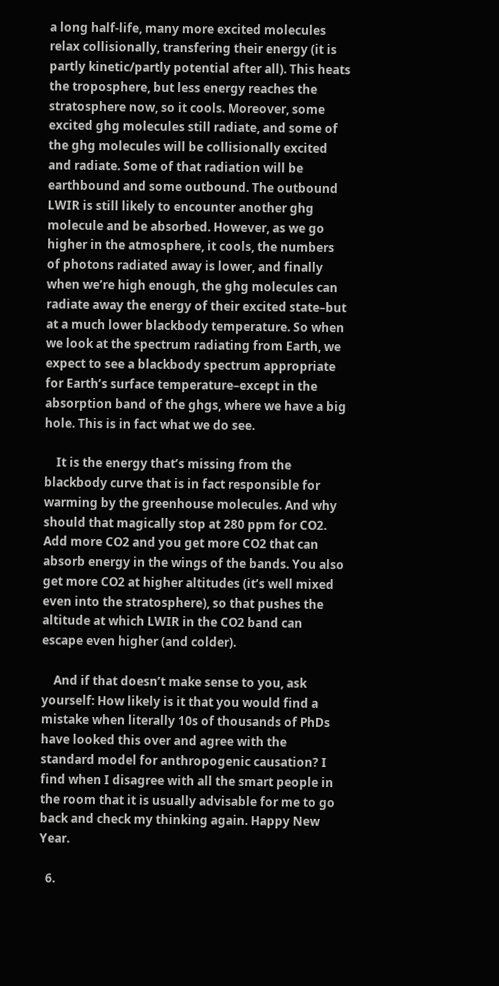a long half-life, many more excited molecules relax collisionally, transfering their energy (it is partly kinetic/partly potential after all). This heats the troposphere, but less energy reaches the stratosphere now, so it cools. Moreover, some excited ghg molecules still radiate, and some of the ghg molecules will be collisionally excited and radiate. Some of that radiation will be earthbound and some outbound. The outbound LWIR is still likely to encounter another ghg molecule and be absorbed. However, as we go higher in the atmosphere, it cools, the numbers of photons radiated away is lower, and finally when we’re high enough, the ghg molecules can radiate away the energy of their excited state–but at a much lower blackbody temperature. So when we look at the spectrum radiating from Earth, we expect to see a blackbody spectrum appropriate for Earth’s surface temperature–except in the absorption band of the ghgs, where we have a big hole. This is in fact what we do see.

    It is the energy that’s missing from the blackbody curve that is in fact responsible for warming by the greenhouse molecules. And why should that magically stop at 280 ppm for CO2. Add more CO2 and you get more CO2 that can absorb energy in the wings of the bands. You also get more CO2 at higher altitudes (it’s well mixed even into the stratosphere), so that pushes the altitude at which LWIR in the CO2 band can escape even higher (and colder).

    And if that doesn’t make sense to you, ask yourself: How likely is it that you would find a mistake when literally 10s of thousands of PhDs have looked this over and agree with the standard model for anthropogenic causation? I find when I disagree with all the smart people in the room that it is usually advisable for me to go back and check my thinking again. Happy New Year.

  6.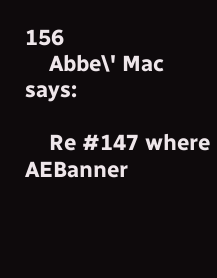156
    Abbe\' Mac says:

    Re #147 where AEBanner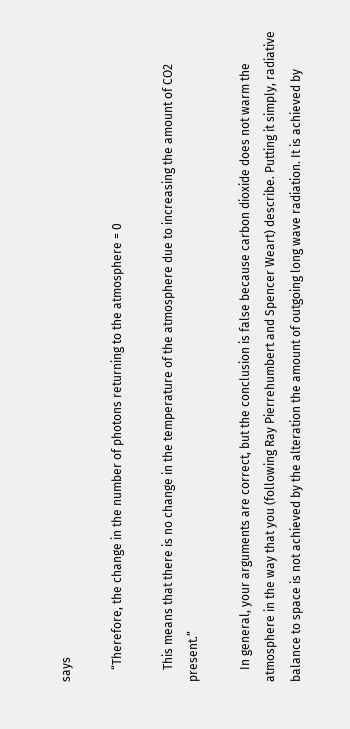says

    “Therefore, the change in the number of photons returning to the atmosphere = 0

    This means that there is no change in the temperature of the atmosphere due to increasing the amount of CO2 present.”

    In general, your arguments are correct, but the conclusion is false because carbon dioxide does not warm the atmosphere in the way that you (following Ray Pierrehumbert and Spencer Weart) describe. Putting it simply, radiative balance to space is not achieved by the alteration the amount of outgoing long wave radiation. It is achieved by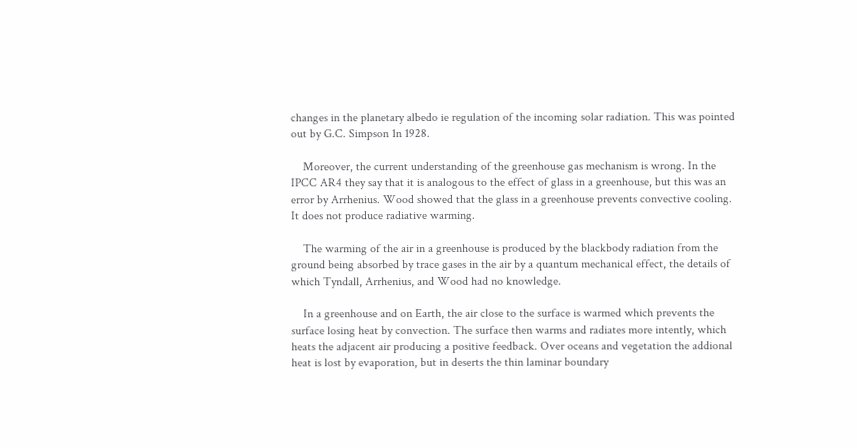changes in the planetary albedo ie regulation of the incoming solar radiation. This was pointed out by G.C. Simpson 1n 1928.

    Moreover, the current understanding of the greenhouse gas mechanism is wrong. In the IPCC AR4 they say that it is analogous to the effect of glass in a greenhouse, but this was an error by Arrhenius. Wood showed that the glass in a greenhouse prevents convective cooling. It does not produce radiative warming.

    The warming of the air in a greenhouse is produced by the blackbody radiation from the ground being absorbed by trace gases in the air by a quantum mechanical effect, the details of which Tyndall, Arrhenius, and Wood had no knowledge.

    In a greenhouse and on Earth, the air close to the surface is warmed which prevents the surface losing heat by convection. The surface then warms and radiates more intently, which heats the adjacent air producing a positive feedback. Over oceans and vegetation the addional heat is lost by evaporation, but in deserts the thin laminar boundary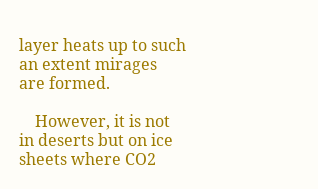layer heats up to such an extent mirages are formed.

    However, it is not in deserts but on ice sheets where CO2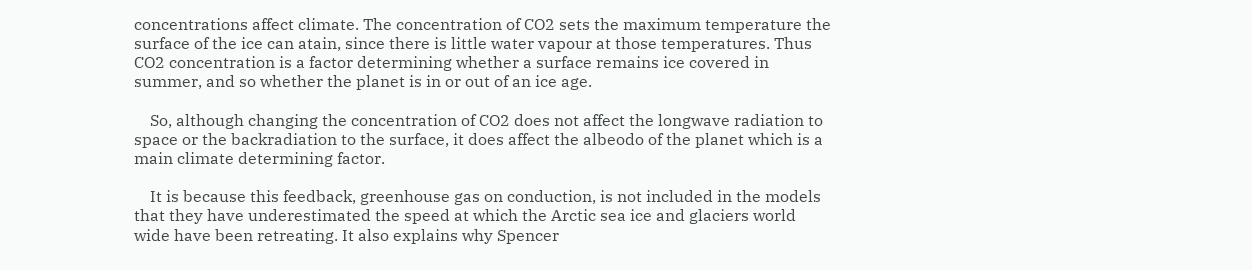concentrations affect climate. The concentration of CO2 sets the maximum temperature the surface of the ice can atain, since there is little water vapour at those temperatures. Thus CO2 concentration is a factor determining whether a surface remains ice covered in summer, and so whether the planet is in or out of an ice age.

    So, although changing the concentration of CO2 does not affect the longwave radiation to space or the backradiation to the surface, it does affect the albeodo of the planet which is a main climate determining factor.

    It is because this feedback, greenhouse gas on conduction, is not included in the models that they have underestimated the speed at which the Arctic sea ice and glaciers world wide have been retreating. It also explains why Spencer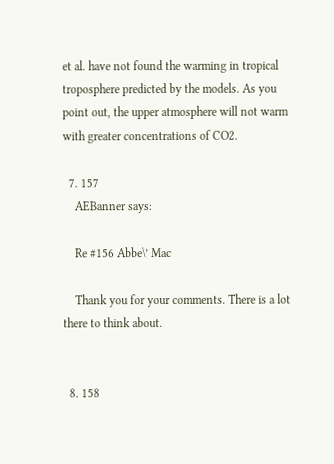et al. have not found the warming in tropical troposphere predicted by the models. As you point out, the upper atmosphere will not warm with greater concentrations of CO2.

  7. 157
    AEBanner says:

    Re #156 Abbe\’ Mac

    Thank you for your comments. There is a lot there to think about.


  8. 158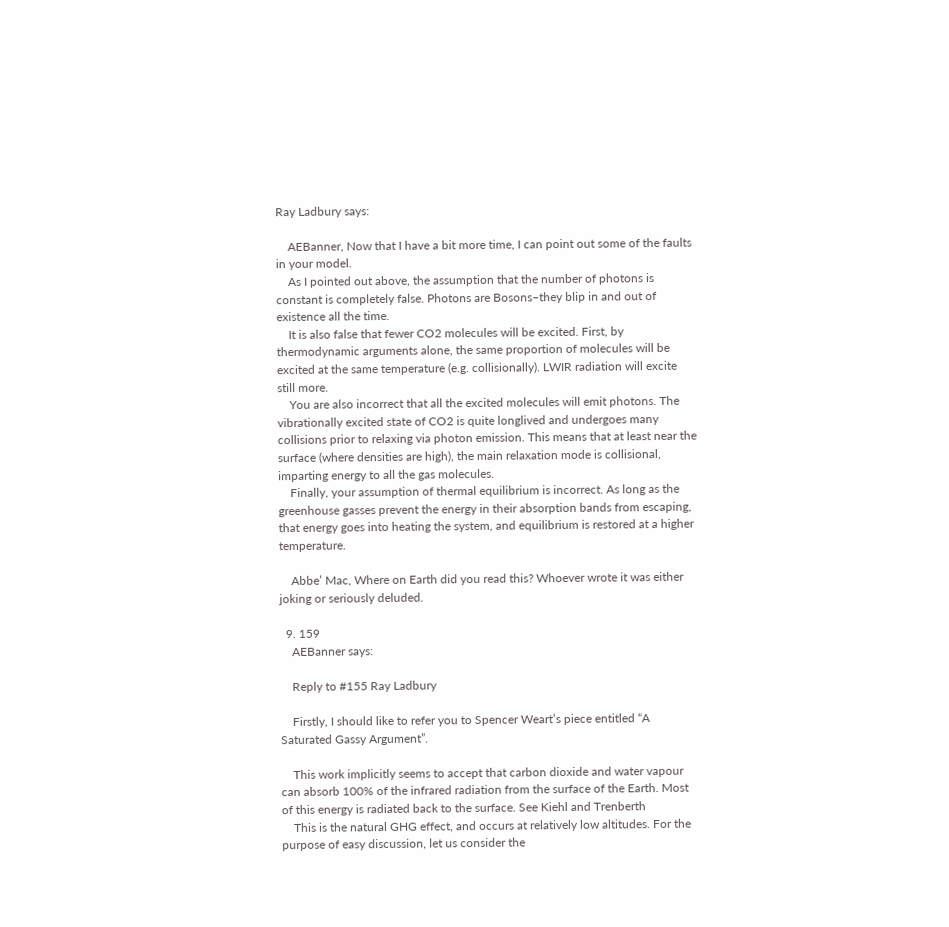Ray Ladbury says:

    AEBanner, Now that I have a bit more time, I can point out some of the faults in your model.
    As I pointed out above, the assumption that the number of photons is constant is completely false. Photons are Bosons–they blip in and out of existence all the time.
    It is also false that fewer CO2 molecules will be excited. First, by thermodynamic arguments alone, the same proportion of molecules will be excited at the same temperature (e.g. collisionally). LWIR radiation will excite still more.
    You are also incorrect that all the excited molecules will emit photons. The vibrationally excited state of CO2 is quite longlived and undergoes many collisions prior to relaxing via photon emission. This means that at least near the surface (where densities are high), the main relaxation mode is collisional, imparting energy to all the gas molecules.
    Finally, your assumption of thermal equilibrium is incorrect. As long as the greenhouse gasses prevent the energy in their absorption bands from escaping, that energy goes into heating the system, and equilibrium is restored at a higher temperature.

    Abbe’ Mac, Where on Earth did you read this? Whoever wrote it was either joking or seriously deluded.

  9. 159
    AEBanner says:

    Reply to #155 Ray Ladbury

    Firstly, I should like to refer you to Spencer Weart’s piece entitled “A Saturated Gassy Argument”.

    This work implicitly seems to accept that carbon dioxide and water vapour can absorb 100% of the infrared radiation from the surface of the Earth. Most of this energy is radiated back to the surface. See Kiehl and Trenberth
    This is the natural GHG effect, and occurs at relatively low altitudes. For the purpose of easy discussion, let us consider the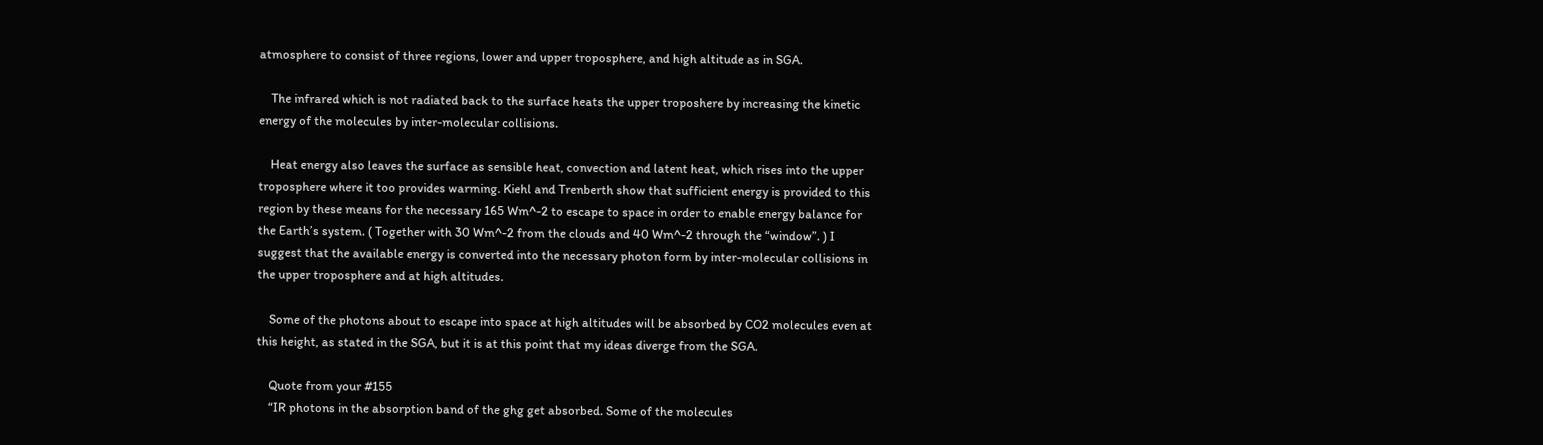atmosphere to consist of three regions, lower and upper troposphere, and high altitude as in SGA.

    The infrared which is not radiated back to the surface heats the upper troposhere by increasing the kinetic energy of the molecules by inter-molecular collisions.

    Heat energy also leaves the surface as sensible heat, convection and latent heat, which rises into the upper troposphere where it too provides warming. Kiehl and Trenberth show that sufficient energy is provided to this region by these means for the necessary 165 Wm^-2 to escape to space in order to enable energy balance for the Earth’s system. ( Together with 30 Wm^-2 from the clouds and 40 Wm^-2 through the “window”. ) I suggest that the available energy is converted into the necessary photon form by inter-molecular collisions in the upper troposphere and at high altitudes.

    Some of the photons about to escape into space at high altitudes will be absorbed by CO2 molecules even at this height, as stated in the SGA, but it is at this point that my ideas diverge from the SGA.

    Quote from your #155
    “IR photons in the absorption band of the ghg get absorbed. Some of the molecules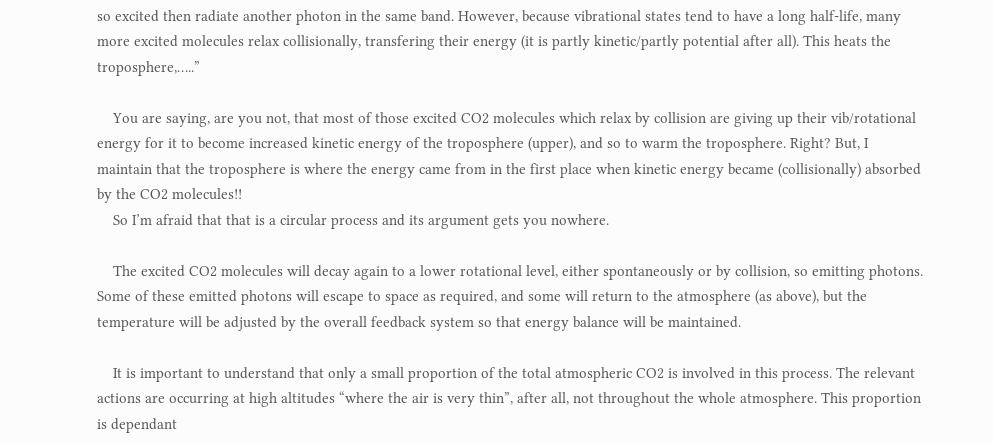so excited then radiate another photon in the same band. However, because vibrational states tend to have a long half-life, many more excited molecules relax collisionally, transfering their energy (it is partly kinetic/partly potential after all). This heats the troposphere,…..”

    You are saying, are you not, that most of those excited CO2 molecules which relax by collision are giving up their vib/rotational energy for it to become increased kinetic energy of the troposphere (upper), and so to warm the troposphere. Right? But, I maintain that the troposphere is where the energy came from in the first place when kinetic energy became (collisionally) absorbed by the CO2 molecules!!
    So I’m afraid that that is a circular process and its argument gets you nowhere.

    The excited CO2 molecules will decay again to a lower rotational level, either spontaneously or by collision, so emitting photons. Some of these emitted photons will escape to space as required, and some will return to the atmosphere (as above), but the temperature will be adjusted by the overall feedback system so that energy balance will be maintained.

    It is important to understand that only a small proportion of the total atmospheric CO2 is involved in this process. The relevant actions are occurring at high altitudes “where the air is very thin”, after all, not throughout the whole atmosphere. This proportion is dependant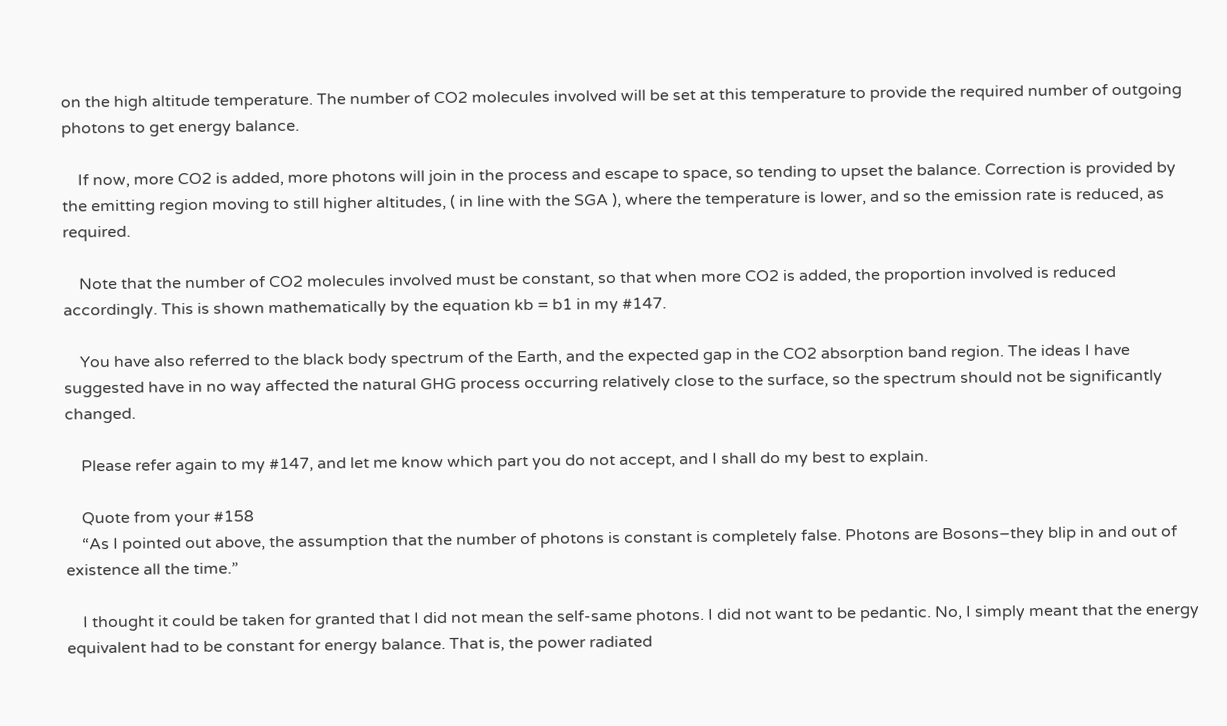on the high altitude temperature. The number of CO2 molecules involved will be set at this temperature to provide the required number of outgoing photons to get energy balance.

    If now, more CO2 is added, more photons will join in the process and escape to space, so tending to upset the balance. Correction is provided by the emitting region moving to still higher altitudes, ( in line with the SGA ), where the temperature is lower, and so the emission rate is reduced, as required.

    Note that the number of CO2 molecules involved must be constant, so that when more CO2 is added, the proportion involved is reduced accordingly. This is shown mathematically by the equation kb = b1 in my #147.

    You have also referred to the black body spectrum of the Earth, and the expected gap in the CO2 absorption band region. The ideas I have suggested have in no way affected the natural GHG process occurring relatively close to the surface, so the spectrum should not be significantly changed.

    Please refer again to my #147, and let me know which part you do not accept, and I shall do my best to explain.

    Quote from your #158
    “As I pointed out above, the assumption that the number of photons is constant is completely false. Photons are Bosons–they blip in and out of existence all the time.”

    I thought it could be taken for granted that I did not mean the self-same photons. I did not want to be pedantic. No, I simply meant that the energy equivalent had to be constant for energy balance. That is, the power radiated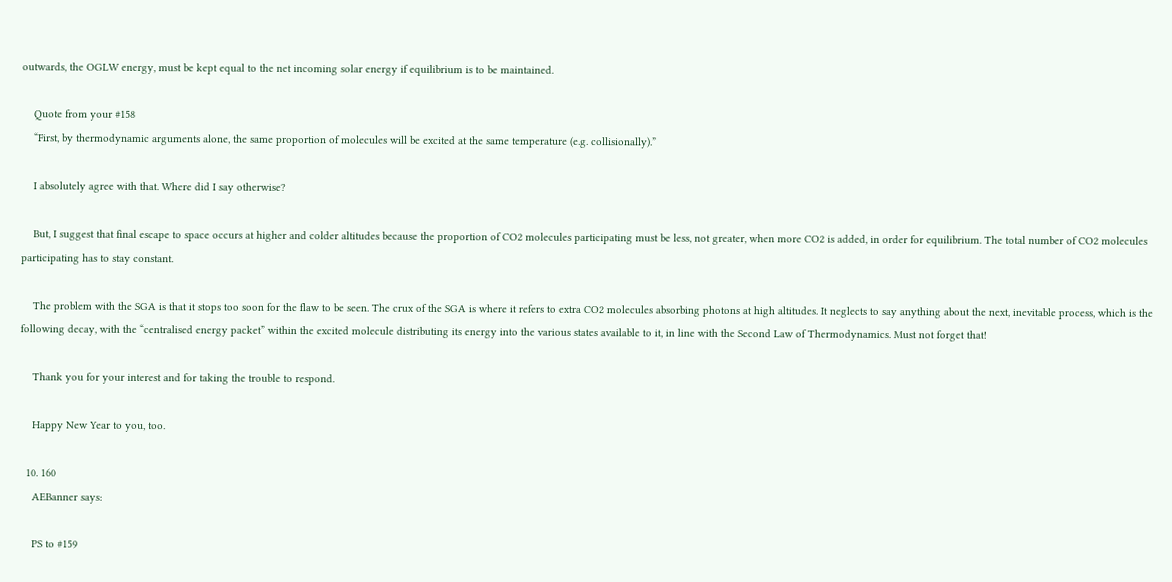outwards, the OGLW energy, must be kept equal to the net incoming solar energy if equilibrium is to be maintained.

    Quote from your #158
    “First, by thermodynamic arguments alone, the same proportion of molecules will be excited at the same temperature (e.g. collisionally).”

    I absolutely agree with that. Where did I say otherwise?

    But, I suggest that final escape to space occurs at higher and colder altitudes because the proportion of CO2 molecules participating must be less, not greater, when more CO2 is added, in order for equilibrium. The total number of CO2 molecules participating has to stay constant.

    The problem with the SGA is that it stops too soon for the flaw to be seen. The crux of the SGA is where it refers to extra CO2 molecules absorbing photons at high altitudes. It neglects to say anything about the next, inevitable process, which is the following decay, with the “centralised energy packet” within the excited molecule distributing its energy into the various states available to it, in line with the Second Law of Thermodynamics. Must not forget that!

    Thank you for your interest and for taking the trouble to respond.

    Happy New Year to you, too.

  10. 160
    AEBanner says:

    PS to #159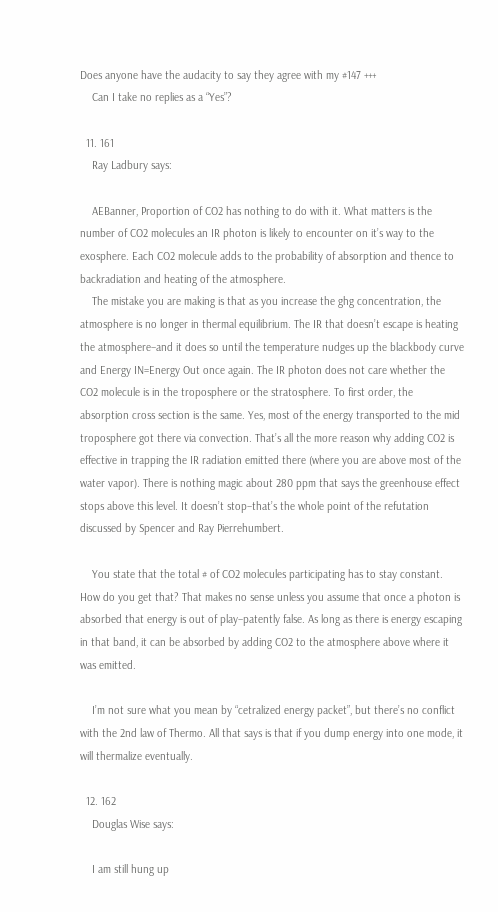Does anyone have the audacity to say they agree with my #147 +++
    Can I take no replies as a “Yes”?

  11. 161
    Ray Ladbury says:

    AEBanner, Proportion of CO2 has nothing to do with it. What matters is the number of CO2 molecules an IR photon is likely to encounter on it’s way to the exosphere. Each CO2 molecule adds to the probability of absorption and thence to backradiation and heating of the atmosphere.
    The mistake you are making is that as you increase the ghg concentration, the atmosphere is no longer in thermal equilibrium. The IR that doesn’t escape is heating the atmosphere–and it does so until the temperature nudges up the blackbody curve and Energy IN=Energy Out once again. The IR photon does not care whether the CO2 molecule is in the troposphere or the stratosphere. To first order, the absorption cross section is the same. Yes, most of the energy transported to the mid troposphere got there via convection. That’s all the more reason why adding CO2 is effective in trapping the IR radiation emitted there (where you are above most of the water vapor). There is nothing magic about 280 ppm that says the greenhouse effect stops above this level. It doesn’t stop–that’s the whole point of the refutation discussed by Spencer and Ray Pierrehumbert.

    You state that the total # of CO2 molecules participating has to stay constant. How do you get that? That makes no sense unless you assume that once a photon is absorbed that energy is out of play–patently false. As long as there is energy escaping in that band, it can be absorbed by adding CO2 to the atmosphere above where it was emitted.

    I’m not sure what you mean by “cetralized energy packet”, but there’s no conflict with the 2nd law of Thermo. All that says is that if you dump energy into one mode, it will thermalize eventually.

  12. 162
    Douglas Wise says:

    I am still hung up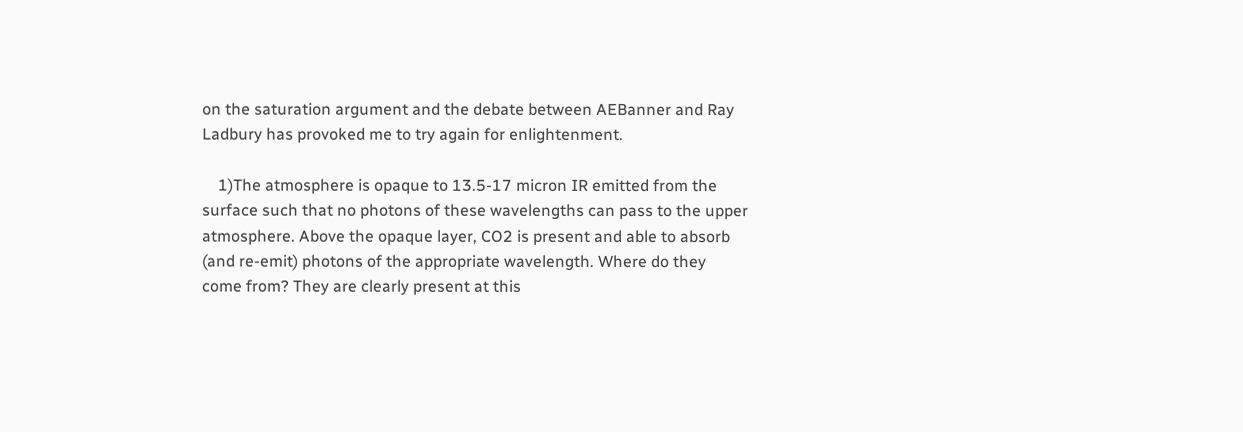on the saturation argument and the debate between AEBanner and Ray Ladbury has provoked me to try again for enlightenment.

    1)The atmosphere is opaque to 13.5-17 micron IR emitted from the surface such that no photons of these wavelengths can pass to the upper atmosphere. Above the opaque layer, CO2 is present and able to absorb (and re-emit) photons of the appropriate wavelength. Where do they come from? They are clearly present at this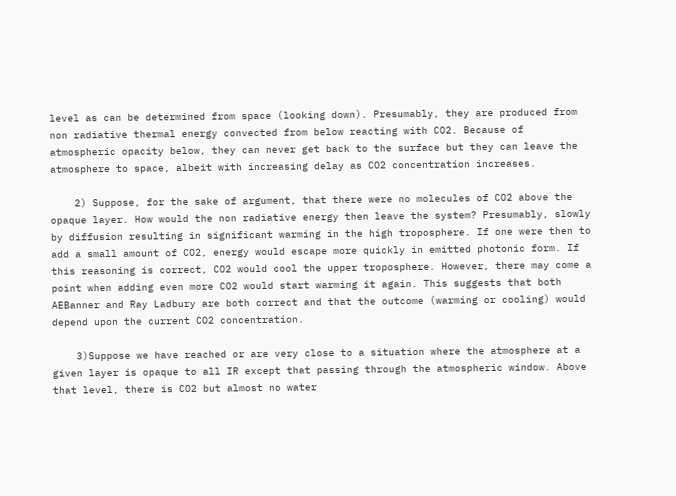level as can be determined from space (looking down). Presumably, they are produced from non radiative thermal energy convected from below reacting with CO2. Because of atmospheric opacity below, they can never get back to the surface but they can leave the atmosphere to space, albeit with increasing delay as CO2 concentration increases.

    2) Suppose, for the sake of argument, that there were no molecules of CO2 above the opaque layer. How would the non radiative energy then leave the system? Presumably, slowly by diffusion resulting in significant warming in the high troposphere. If one were then to add a small amount of CO2, energy would escape more quickly in emitted photonic form. If this reasoning is correct, CO2 would cool the upper troposphere. However, there may come a point when adding even more CO2 would start warming it again. This suggests that both AEBanner and Ray Ladbury are both correct and that the outcome (warming or cooling) would depend upon the current CO2 concentration.

    3)Suppose we have reached or are very close to a situation where the atmosphere at a given layer is opaque to all IR except that passing through the atmospheric window. Above that level, there is CO2 but almost no water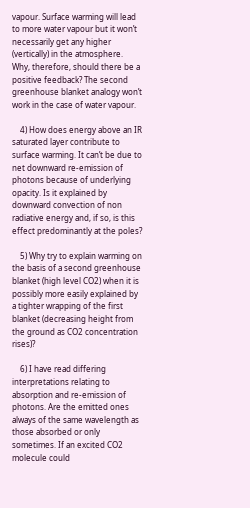vapour. Surface warming will lead to more water vapour but it won’t necessarily get any higher (vertically) in the atmosphere. Why, therefore, should there be a positive feedback? The second greenhouse blanket analogy won’t work in the case of water vapour.

    4) How does energy above an IR saturated layer contribute to surface warming. It can’t be due to net downward re-emission of photons because of underlying opacity. Is it explained by downward convection of non radiative energy and, if so, is this effect predominantly at the poles?

    5) Why try to explain warming on the basis of a second greenhouse blanket (high level CO2) when it is possibly more easily explained by a tighter wrapping of the first blanket (decreasing height from the ground as CO2 concentration rises)?

    6) I have read differing interpretations relating to absorption and re-emission of photons. Are the emitted ones always of the same wavelength as those absorbed or only sometimes. If an excited CO2 molecule could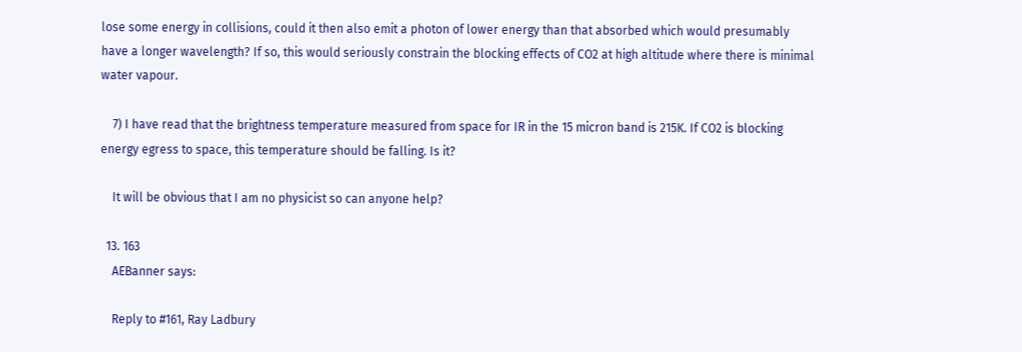lose some energy in collisions, could it then also emit a photon of lower energy than that absorbed which would presumably have a longer wavelength? If so, this would seriously constrain the blocking effects of CO2 at high altitude where there is minimal water vapour.

    7) I have read that the brightness temperature measured from space for IR in the 15 micron band is 215K. If CO2 is blocking energy egress to space, this temperature should be falling. Is it?

    It will be obvious that I am no physicist so can anyone help?

  13. 163
    AEBanner says:

    Reply to #161, Ray Ladbury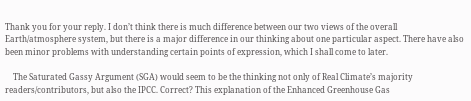Thank you for your reply. I don’t think there is much difference between our two views of the overall Earth/atmosphere system, but there is a major difference in our thinking about one particular aspect. There have also been minor problems with understanding certain points of expression, which I shall come to later.

    The Saturated Gassy Argument (SGA) would seem to be the thinking not only of Real Climate’s majority readers/contributors, but also the IPCC. Correct? This explanation of the Enhanced Greenhouse Gas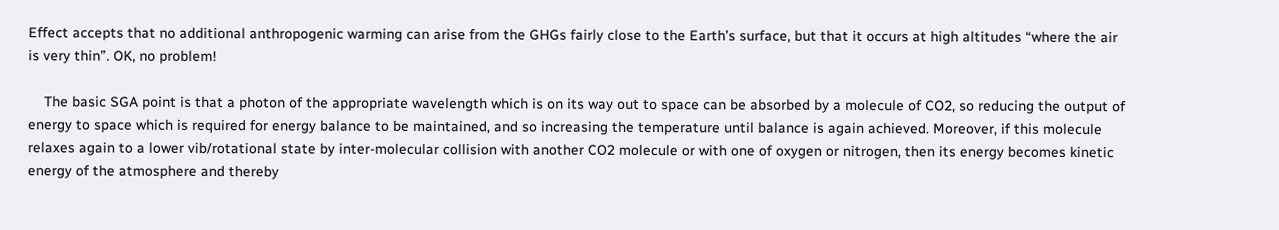Effect accepts that no additional anthropogenic warming can arise from the GHGs fairly close to the Earth’s surface, but that it occurs at high altitudes “where the air is very thin”. OK, no problem!

    The basic SGA point is that a photon of the appropriate wavelength which is on its way out to space can be absorbed by a molecule of CO2, so reducing the output of energy to space which is required for energy balance to be maintained, and so increasing the temperature until balance is again achieved. Moreover, if this molecule relaxes again to a lower vib/rotational state by inter-molecular collision with another CO2 molecule or with one of oxygen or nitrogen, then its energy becomes kinetic energy of the atmosphere and thereby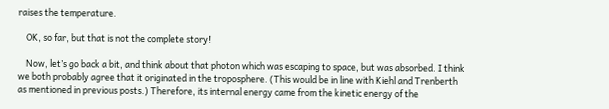raises the temperature.

    OK, so far, but that is not the complete story!

    Now, let’s go back a bit, and think about that photon which was escaping to space, but was absorbed. I think we both probably agree that it originated in the troposphere. (This would be in line with Kiehl and Trenberth as mentioned in previous posts.) Therefore, its internal energy came from the kinetic energy of the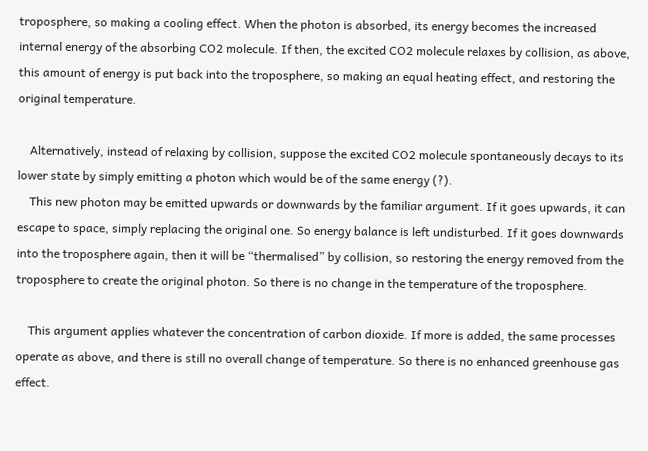troposphere, so making a cooling effect. When the photon is absorbed, its energy becomes the increased internal energy of the absorbing CO2 molecule. If then, the excited CO2 molecule relaxes by collision, as above, this amount of energy is put back into the troposphere, so making an equal heating effect, and restoring the original temperature.

    Alternatively, instead of relaxing by collision, suppose the excited CO2 molecule spontaneously decays to its lower state by simply emitting a photon which would be of the same energy (?).
    This new photon may be emitted upwards or downwards by the familiar argument. If it goes upwards, it can escape to space, simply replacing the original one. So energy balance is left undisturbed. If it goes downwards into the troposphere again, then it will be “thermalised” by collision, so restoring the energy removed from the troposphere to create the original photon. So there is no change in the temperature of the troposphere.

    This argument applies whatever the concentration of carbon dioxide. If more is added, the same processes operate as above, and there is still no overall change of temperature. So there is no enhanced greenhouse gas effect.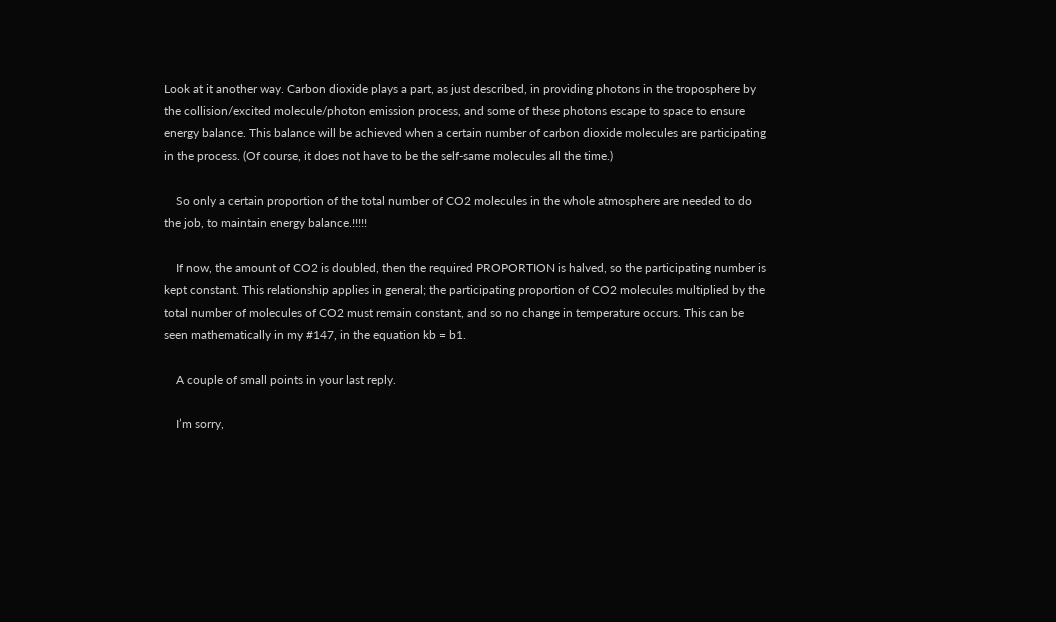Look at it another way. Carbon dioxide plays a part, as just described, in providing photons in the troposphere by the collision/excited molecule/photon emission process, and some of these photons escape to space to ensure energy balance. This balance will be achieved when a certain number of carbon dioxide molecules are participating in the process. (Of course, it does not have to be the self-same molecules all the time.)

    So only a certain proportion of the total number of CO2 molecules in the whole atmosphere are needed to do the job, to maintain energy balance.!!!!!

    If now, the amount of CO2 is doubled, then the required PROPORTION is halved, so the participating number is kept constant. This relationship applies in general; the participating proportion of CO2 molecules multiplied by the total number of molecules of CO2 must remain constant, and so no change in temperature occurs. This can be seen mathematically in my #147, in the equation kb = b1.

    A couple of small points in your last reply.

    I’m sorry,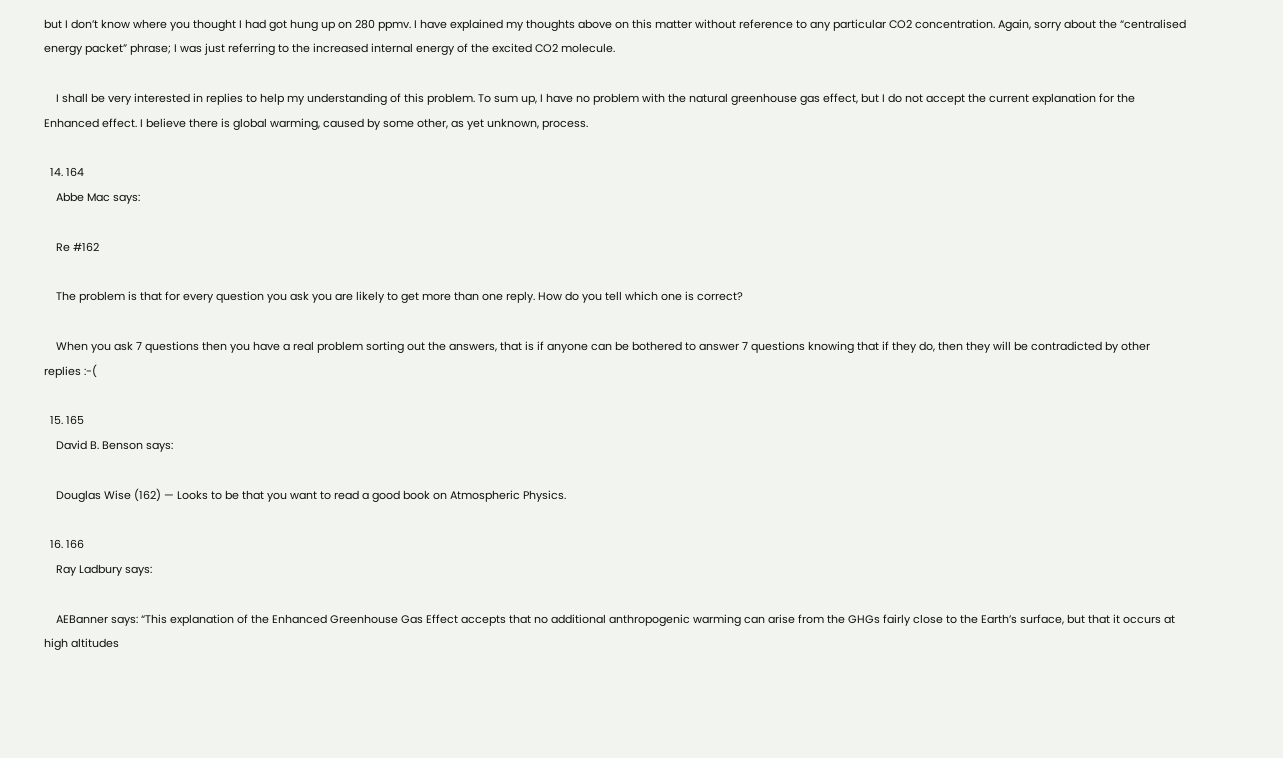but I don’t know where you thought I had got hung up on 280 ppmv. I have explained my thoughts above on this matter without reference to any particular CO2 concentration. Again, sorry about the “centralised energy packet” phrase; I was just referring to the increased internal energy of the excited CO2 molecule.

    I shall be very interested in replies to help my understanding of this problem. To sum up, I have no problem with the natural greenhouse gas effect, but I do not accept the current explanation for the Enhanced effect. I believe there is global warming, caused by some other, as yet unknown, process.

  14. 164
    Abbe Mac says:

    Re #162

    The problem is that for every question you ask you are likely to get more than one reply. How do you tell which one is correct?

    When you ask 7 questions then you have a real problem sorting out the answers, that is if anyone can be bothered to answer 7 questions knowing that if they do, then they will be contradicted by other replies :-(

  15. 165
    David B. Benson says:

    Douglas Wise (162) — Looks to be that you want to read a good book on Atmospheric Physics.

  16. 166
    Ray Ladbury says:

    AEBanner says: “This explanation of the Enhanced Greenhouse Gas Effect accepts that no additional anthropogenic warming can arise from the GHGs fairly close to the Earth’s surface, but that it occurs at high altitudes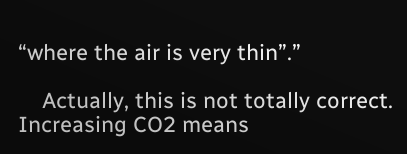“where the air is very thin”.”

    Actually, this is not totally correct. Increasing CO2 means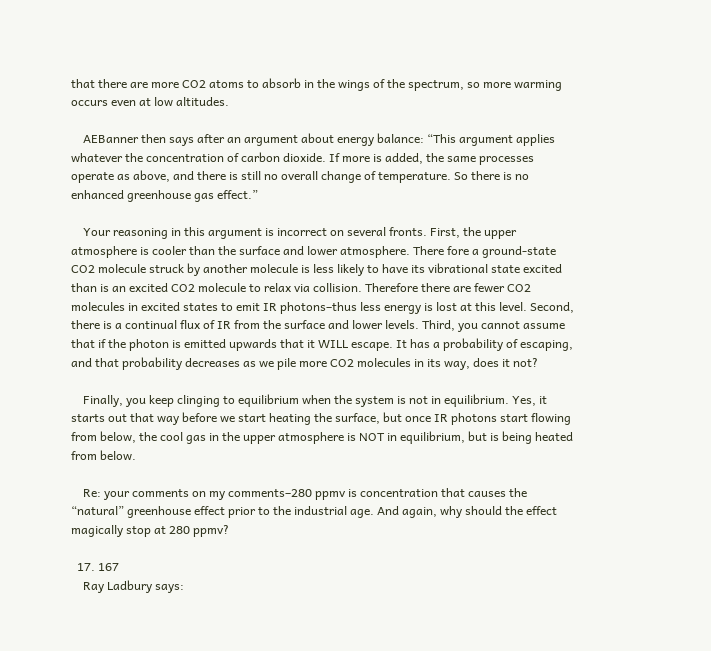that there are more CO2 atoms to absorb in the wings of the spectrum, so more warming occurs even at low altitudes.

    AEBanner then says after an argument about energy balance: “This argument applies whatever the concentration of carbon dioxide. If more is added, the same processes operate as above, and there is still no overall change of temperature. So there is no enhanced greenhouse gas effect.”

    Your reasoning in this argument is incorrect on several fronts. First, the upper atmosphere is cooler than the surface and lower atmosphere. There fore a ground-state CO2 molecule struck by another molecule is less likely to have its vibrational state excited than is an excited CO2 molecule to relax via collision. Therefore there are fewer CO2 molecules in excited states to emit IR photons–thus less energy is lost at this level. Second, there is a continual flux of IR from the surface and lower levels. Third, you cannot assume that if the photon is emitted upwards that it WILL escape. It has a probability of escaping, and that probability decreases as we pile more CO2 molecules in its way, does it not?

    Finally, you keep clinging to equilibrium when the system is not in equilibrium. Yes, it starts out that way before we start heating the surface, but once IR photons start flowing from below, the cool gas in the upper atmosphere is NOT in equilibrium, but is being heated from below.

    Re: your comments on my comments–280 ppmv is concentration that causes the “natural” greenhouse effect prior to the industrial age. And again, why should the effect magically stop at 280 ppmv?

  17. 167
    Ray Ladbury says: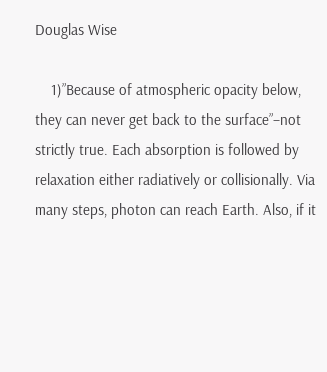Douglas Wise

    1)”Because of atmospheric opacity below, they can never get back to the surface”–not strictly true. Each absorption is followed by relaxation either radiatively or collisionally. Via many steps, photon can reach Earth. Also, if it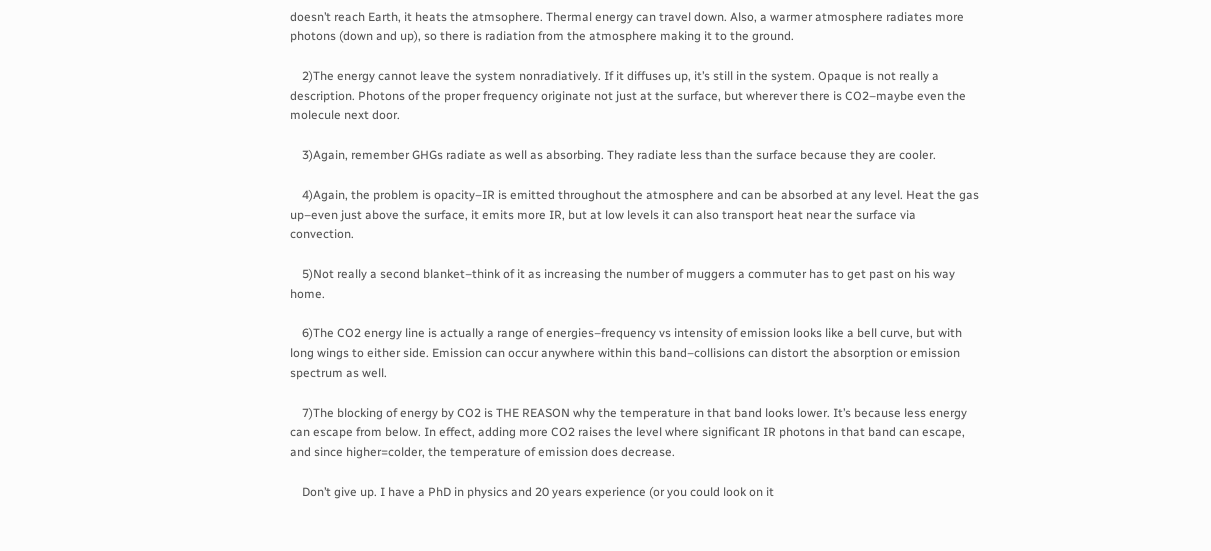doesn’t reach Earth, it heats the atmsophere. Thermal energy can travel down. Also, a warmer atmosphere radiates more photons (down and up), so there is radiation from the atmosphere making it to the ground.

    2)The energy cannot leave the system nonradiatively. If it diffuses up, it’s still in the system. Opaque is not really a description. Photons of the proper frequency originate not just at the surface, but wherever there is CO2–maybe even the molecule next door.

    3)Again, remember GHGs radiate as well as absorbing. They radiate less than the surface because they are cooler.

    4)Again, the problem is opacity–IR is emitted throughout the atmosphere and can be absorbed at any level. Heat the gas up–even just above the surface, it emits more IR, but at low levels it can also transport heat near the surface via convection.

    5)Not really a second blanket–think of it as increasing the number of muggers a commuter has to get past on his way home.

    6)The CO2 energy line is actually a range of energies–frequency vs intensity of emission looks like a bell curve, but with long wings to either side. Emission can occur anywhere within this band–collisions can distort the absorption or emission spectrum as well.

    7)The blocking of energy by CO2 is THE REASON why the temperature in that band looks lower. It’s because less energy can escape from below. In effect, adding more CO2 raises the level where significant IR photons in that band can escape, and since higher=colder, the temperature of emission does decrease.

    Don’t give up. I have a PhD in physics and 20 years experience (or you could look on it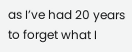as I’ve had 20 years to forget what I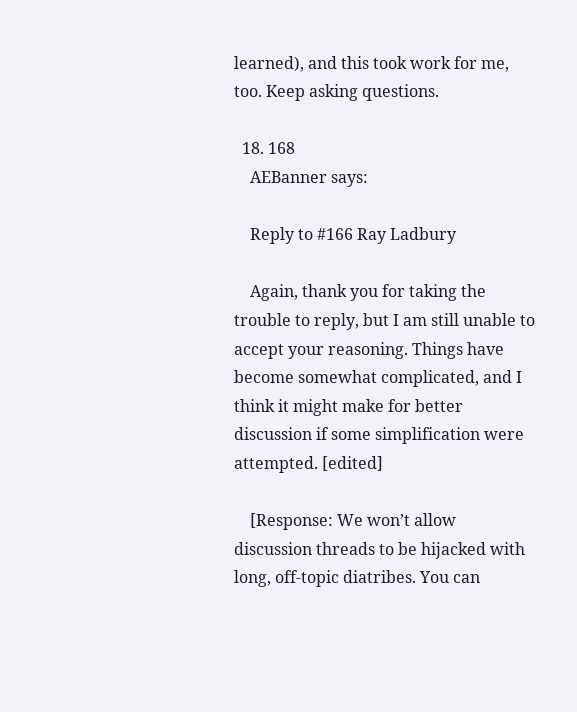learned), and this took work for me, too. Keep asking questions.

  18. 168
    AEBanner says:

    Reply to #166 Ray Ladbury

    Again, thank you for taking the trouble to reply, but I am still unable to accept your reasoning. Things have become somewhat complicated, and I think it might make for better discussion if some simplification were attempted. [edited]

    [Response: We won’t allow discussion threads to be hijacked with long, off-topic diatribes. You can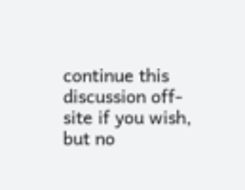continue this discussion off-site if you wish, but no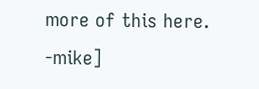more of this here. -mike]